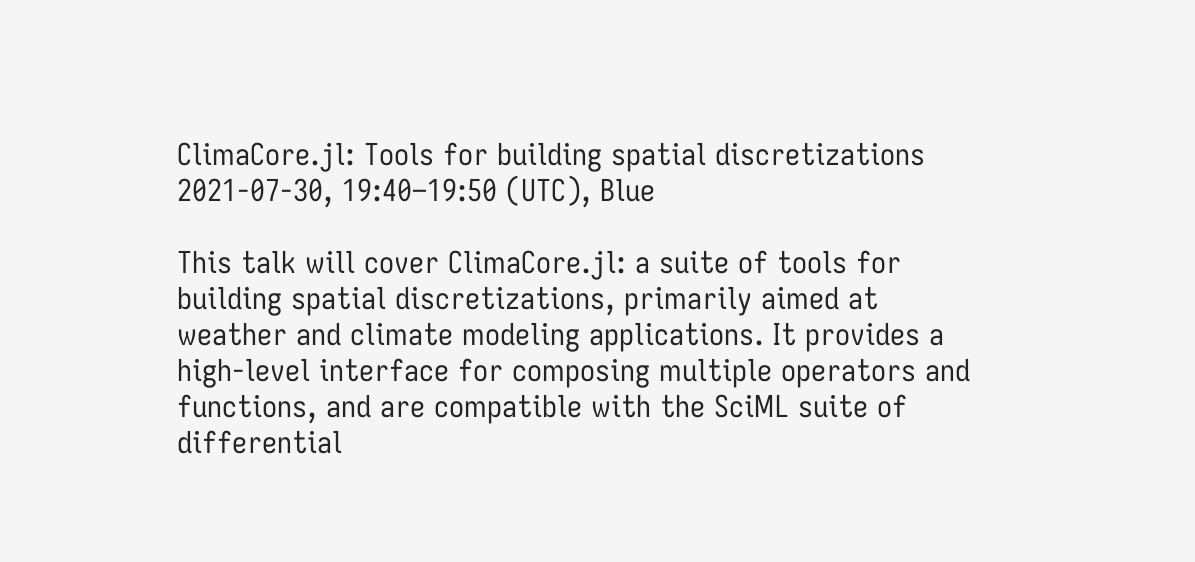ClimaCore.jl: Tools for building spatial discretizations
2021-07-30, 19:40–19:50 (UTC), Blue

This talk will cover ClimaCore.jl: a suite of tools for building spatial discretizations, primarily aimed at weather and climate modeling applications. It provides a high-level interface for composing multiple operators and functions, and are compatible with the SciML suite of differential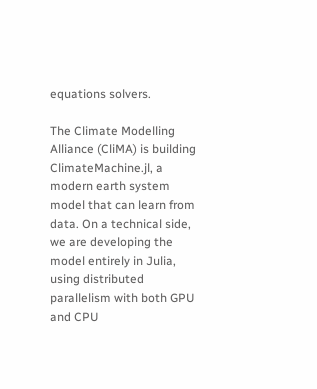equations solvers.

The Climate Modelling Alliance (CliMA) is building ClimateMachine.jl, a modern earth system model that can learn from data. On a technical side, we are developing the model entirely in Julia, using distributed parallelism with both GPU and CPU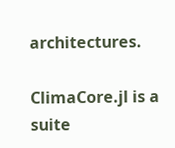architectures.

ClimaCore.jl is a suite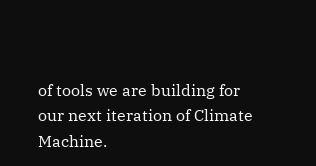of tools we are building for our next iteration of Climate Machine.